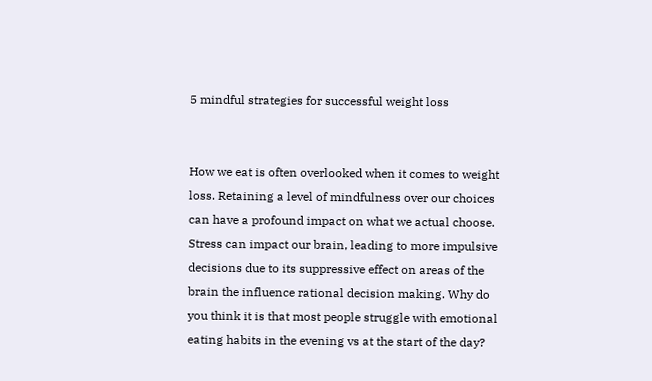5 mindful strategies for successful weight loss


How we eat is often overlooked when it comes to weight loss. Retaining a level of mindfulness over our choices can have a profound impact on what we actual choose. Stress can impact our brain, leading to more impulsive decisions due to its suppressive effect on areas of the brain the influence rational decision making. Why do you think it is that most people struggle with emotional eating habits in the evening vs at the start of the day?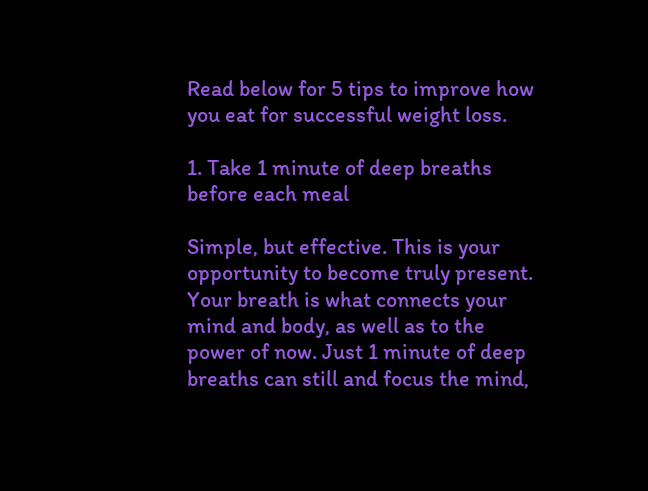Read below for 5 tips to improve how you eat for successful weight loss.

1. Take 1 minute of deep breaths before each meal

Simple, but effective. This is your opportunity to become truly present. Your breath is what connects your mind and body, as well as to the power of now. Just 1 minute of deep breaths can still and focus the mind,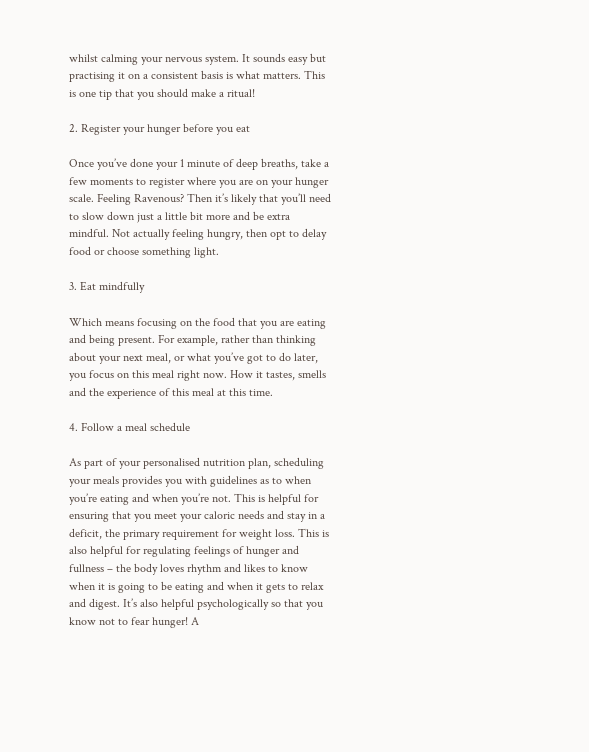whilst calming your nervous system. It sounds easy but practising it on a consistent basis is what matters. This is one tip that you should make a ritual!

2. Register your hunger before you eat

Once you’ve done your 1 minute of deep breaths, take a few moments to register where you are on your hunger scale. Feeling Ravenous? Then it’s likely that you’ll need to slow down just a little bit more and be extra mindful. Not actually feeling hungry, then opt to delay food or choose something light.

3. Eat mindfully

Which means focusing on the food that you are eating and being present. For example, rather than thinking about your next meal, or what you’ve got to do later, you focus on this meal right now. How it tastes, smells and the experience of this meal at this time.

4. Follow a meal schedule

As part of your personalised nutrition plan, scheduling your meals provides you with guidelines as to when you’re eating and when you’re not. This is helpful for ensuring that you meet your caloric needs and stay in a deficit, the primary requirement for weight loss. This is also helpful for regulating feelings of hunger and fullness – the body loves rhythm and likes to know when it is going to be eating and when it gets to relax and digest. It’s also helpful psychologically so that you know not to fear hunger! A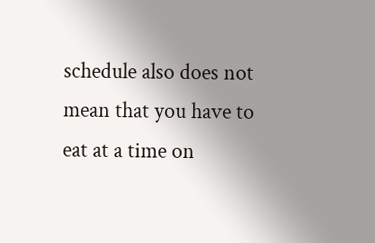schedule also does not mean that you have to eat at a time on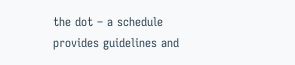the dot – a schedule provides guidelines and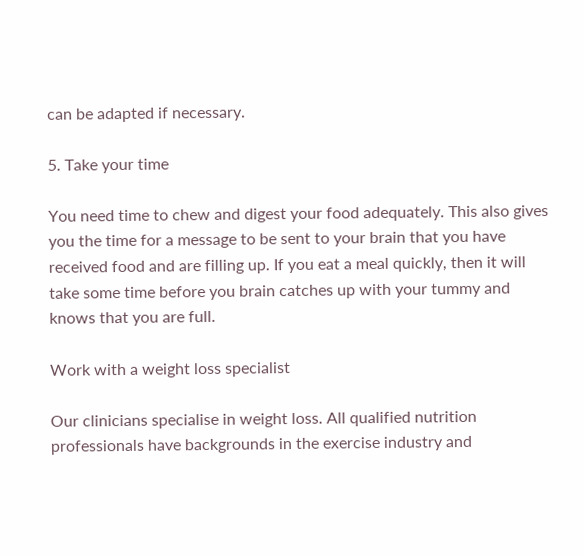can be adapted if necessary.

5. Take your time

You need time to chew and digest your food adequately. This also gives you the time for a message to be sent to your brain that you have received food and are filling up. If you eat a meal quickly, then it will take some time before you brain catches up with your tummy and knows that you are full.

Work with a weight loss specialist

Our clinicians specialise in weight loss. All qualified nutrition professionals have backgrounds in the exercise industry and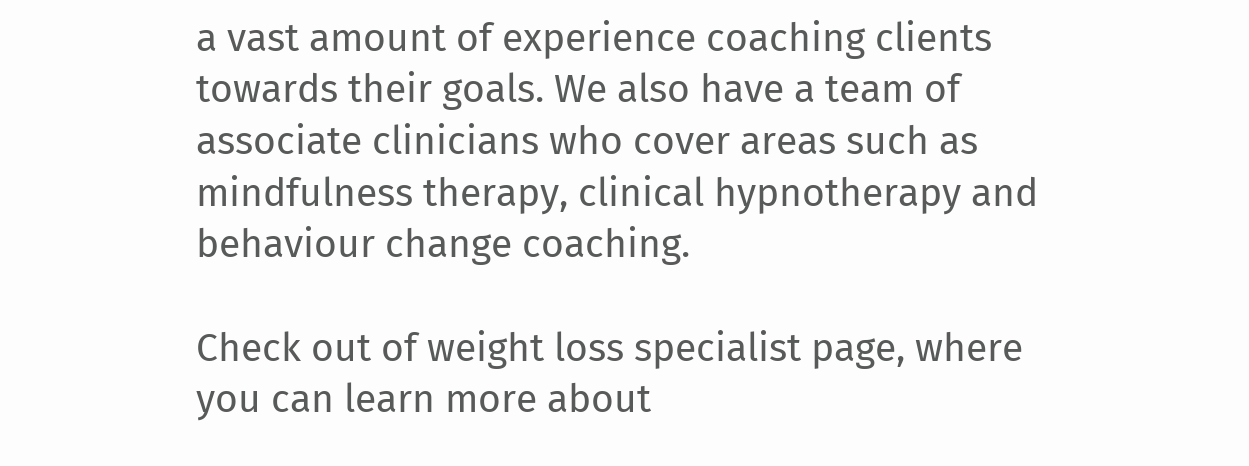a vast amount of experience coaching clients towards their goals. We also have a team of associate clinicians who cover areas such as mindfulness therapy, clinical hypnotherapy and behaviour change coaching.

Check out of weight loss specialist page, where you can learn more about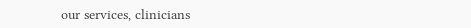our services, clinicians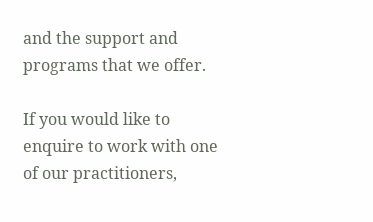and the support and programs that we offer.

If you would like to enquire to work with one of our practitioners,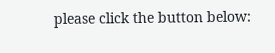please click the button below: